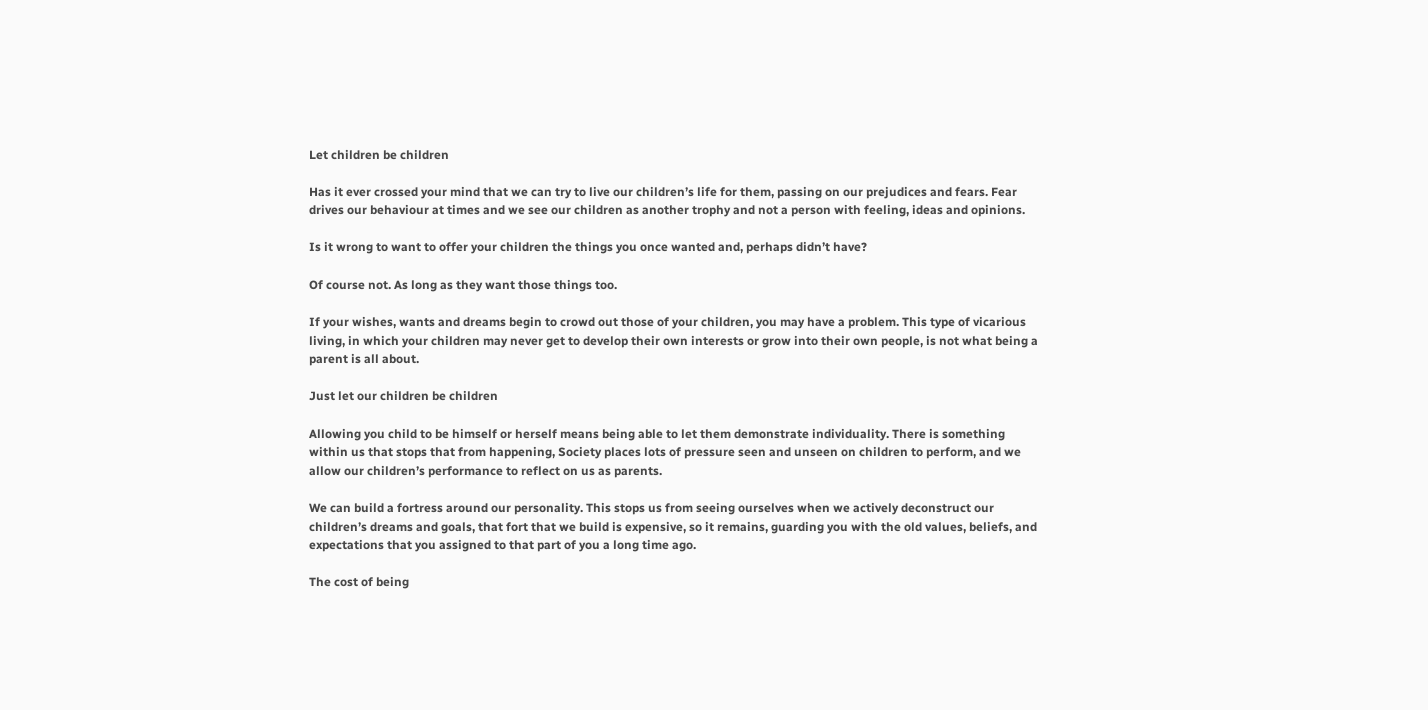Let children be children

Has it ever crossed your mind that we can try to live our children’s life for them, passing on our prejudices and fears. Fear drives our behaviour at times and we see our children as another trophy and not a person with feeling, ideas and opinions.

Is it wrong to want to offer your children the things you once wanted and, perhaps didn’t have?

Of course not. As long as they want those things too.

If your wishes, wants and dreams begin to crowd out those of your children, you may have a problem. This type of vicarious living, in which your children may never get to develop their own interests or grow into their own people, is not what being a parent is all about.

Just let our children be children

Allowing you child to be himself or herself means being able to let them demonstrate individuality. There is something within us that stops that from happening, Society places lots of pressure seen and unseen on children to perform, and we allow our children’s performance to reflect on us as parents.

We can build a fortress around our personality. This stops us from seeing ourselves when we actively deconstruct our children’s dreams and goals, that fort that we build is expensive, so it remains, guarding you with the old values, beliefs, and expectations that you assigned to that part of you a long time ago.

The cost of being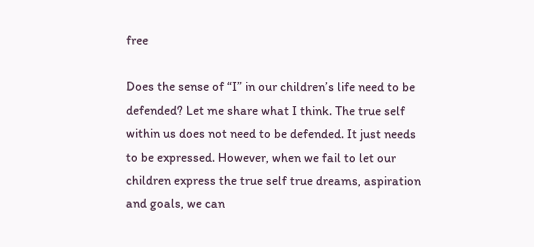free

Does the sense of “I” in our children’s life need to be defended? Let me share what I think. The true self within us does not need to be defended. It just needs to be expressed. However, when we fail to let our children express the true self true dreams, aspiration and goals, we can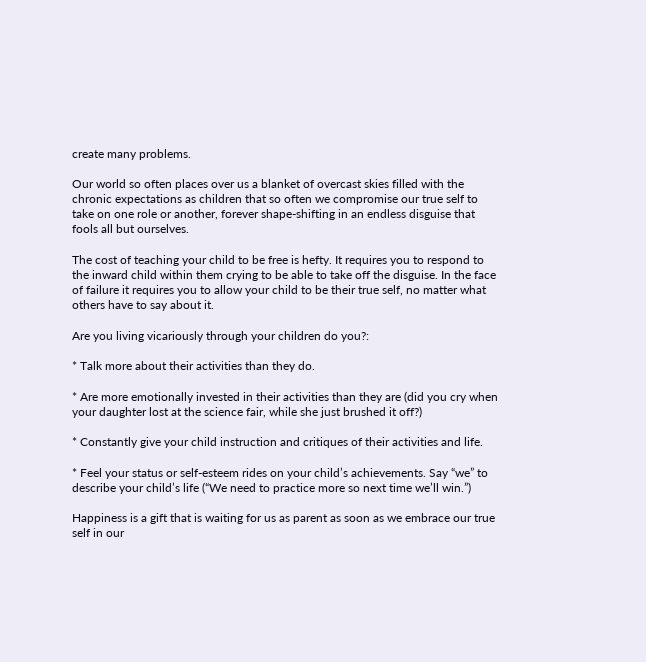create many problems.

Our world so often places over us a blanket of overcast skies filled with the chronic expectations as children that so often we compromise our true self to take on one role or another, forever shape-shifting in an endless disguise that fools all but ourselves.

The cost of teaching your child to be free is hefty. It requires you to respond to the inward child within them crying to be able to take off the disguise. In the face of failure it requires you to allow your child to be their true self, no matter what others have to say about it.

Are you living vicariously through your children do you?:

* Talk more about their activities than they do.

* Are more emotionally invested in their activities than they are (did you cry when your daughter lost at the science fair, while she just brushed it off?)

* Constantly give your child instruction and critiques of their activities and life.

* Feel your status or self-esteem rides on your child’s achievements. Say “we” to describe your child’s life (“We need to practice more so next time we’ll win.”)

Happiness is a gift that is waiting for us as parent as soon as we embrace our true self in our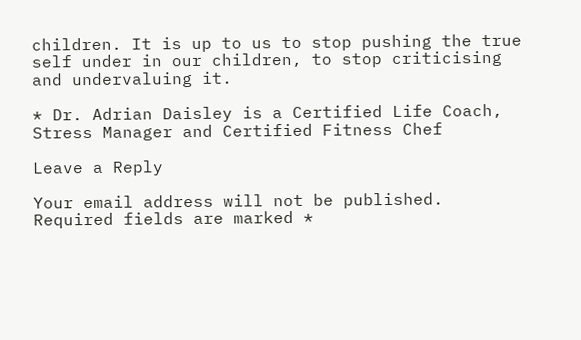children. It is up to us to stop pushing the true self under in our children, to stop criticising and undervaluing it.

* Dr. Adrian Daisley is a Certified Life Coach, Stress Manager and Certified Fitness Chef

Leave a Reply

Your email address will not be published. Required fields are marked *